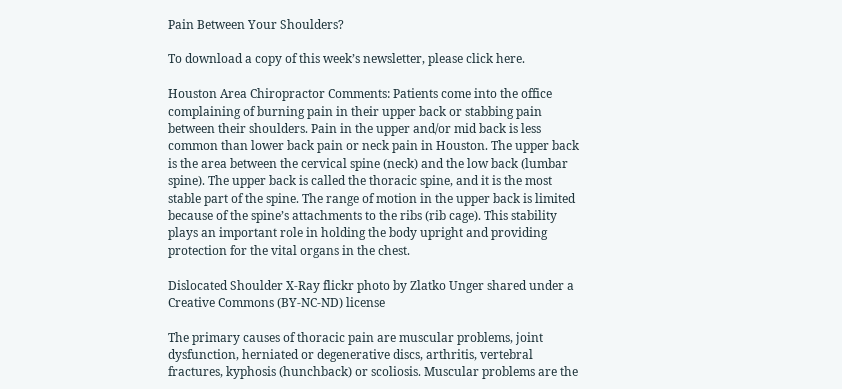Pain Between Your Shoulders?

To download a copy of this week’s newsletter, please click here.

Houston Area Chiropractor Comments: Patients come into the office complaining of burning pain in their upper back or stabbing pain between their shoulders. Pain in the upper and/or mid back is less common than lower back pain or neck pain in Houston. The upper back is the area between the cervical spine (neck) and the low back (lumbar spine). The upper back is called the thoracic spine, and it is the most stable part of the spine. The range of motion in the upper back is limited because of the spine’s attachments to the ribs (rib cage). This stability plays an important role in holding the body upright and providing protection for the vital organs in the chest.

Dislocated Shoulder X-Ray flickr photo by Zlatko Unger shared under a Creative Commons (BY-NC-ND) license

The primary causes of thoracic pain are muscular problems, joint dysfunction, herniated or degenerative discs, arthritis, vertebral fractures, kyphosis (hunchback) or scoliosis. Muscular problems are the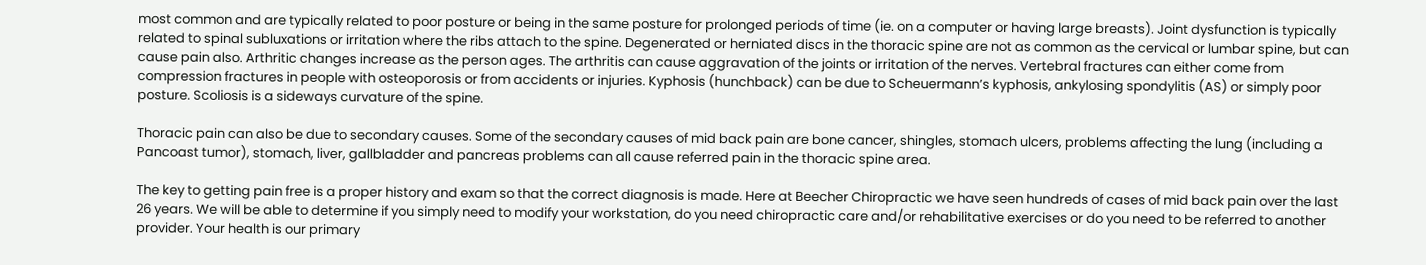most common and are typically related to poor posture or being in the same posture for prolonged periods of time (ie. on a computer or having large breasts). Joint dysfunction is typically related to spinal subluxations or irritation where the ribs attach to the spine. Degenerated or herniated discs in the thoracic spine are not as common as the cervical or lumbar spine, but can cause pain also. Arthritic changes increase as the person ages. The arthritis can cause aggravation of the joints or irritation of the nerves. Vertebral fractures can either come from compression fractures in people with osteoporosis or from accidents or injuries. Kyphosis (hunchback) can be due to Scheuermann’s kyphosis, ankylosing spondylitis (AS) or simply poor posture. Scoliosis is a sideways curvature of the spine.

Thoracic pain can also be due to secondary causes. Some of the secondary causes of mid back pain are bone cancer, shingles, stomach ulcers, problems affecting the lung (including a Pancoast tumor), stomach, liver, gallbladder and pancreas problems can all cause referred pain in the thoracic spine area.

The key to getting pain free is a proper history and exam so that the correct diagnosis is made. Here at Beecher Chiropractic we have seen hundreds of cases of mid back pain over the last 26 years. We will be able to determine if you simply need to modify your workstation, do you need chiropractic care and/or rehabilitative exercises or do you need to be referred to another provider. Your health is our primary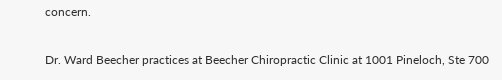concern.

Dr. Ward Beecher practices at Beecher Chiropractic Clinic at 1001 Pineloch, Ste 700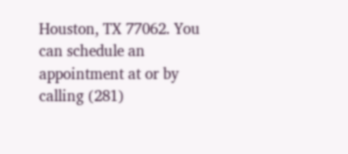Houston, TX 77062. You can schedule an appointment at or by calling (281)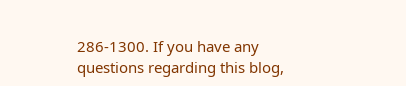286-1300. If you have any questions regarding this blog,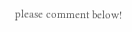please comment below!